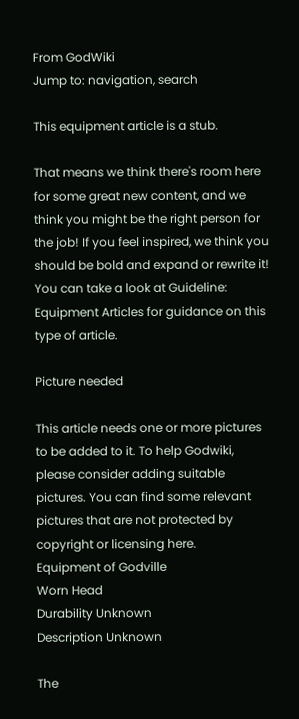From GodWiki
Jump to: navigation, search

This equipment article is a stub.

That means we think there's room here for some great new content, and we think you might be the right person for the job! If you feel inspired, we think you should be bold and expand or rewrite it! You can take a look at Guideline: Equipment Articles for guidance on this type of article.

Picture needed

This article needs one or more pictures to be added to it. To help Godwiki, please consider adding suitable pictures. You can find some relevant pictures that are not protected by copyright or licensing here.
Equipment of Godville
Worn Head
Durability Unknown
Description Unknown

The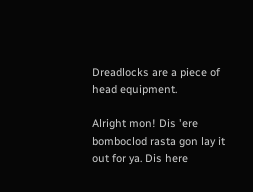Dreadlocks are a piece of head equipment.

Alright mon! Dis 'ere bomboclod rasta gon lay it out for ya. Dis here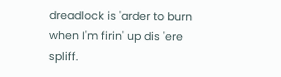dreadlock is 'arder to burn when I'm firin' up dis 'ere spliff.